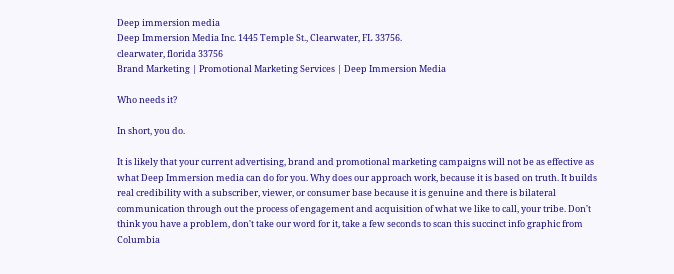Deep immersion media
Deep Immersion Media Inc. 1445 Temple St., Clearwater, FL 33756.
clearwater, florida 33756
Brand Marketing | Promotional Marketing Services | Deep Immersion Media

Who needs it?

In short, you do.

It is likely that your current advertising, brand and promotional marketing campaigns will not be as effective as what Deep Immersion media can do for you. Why does our approach work, because it is based on truth. It builds real credibility with a subscriber, viewer, or consumer base because it is genuine and there is bilateral communication through out the process of engagement and acquisition of what we like to call, your tribe. Don't think you have a problem, don't take our word for it, take a few seconds to scan this succinct info graphic from Columbia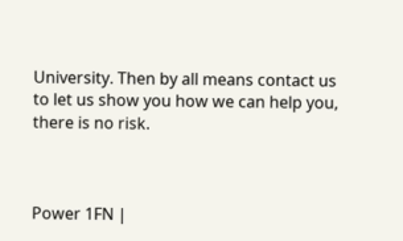University. Then by all means contact us to let us show you how we can help you, there is no risk.



Power 1FN |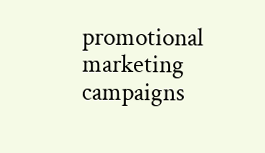promotional marketing campaigns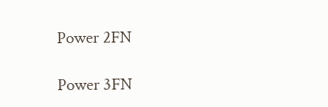Power 2FN

Power 3FN